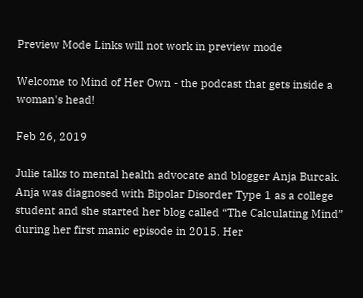Preview Mode Links will not work in preview mode

Welcome to Mind of Her Own - the podcast that gets inside a woman's head!

Feb 26, 2019

Julie talks to mental health advocate and blogger Anja Burcak. Anja was diagnosed with Bipolar Disorder Type 1 as a college student and she started her blog called “The Calculating Mind” during her first manic episode in 2015. Her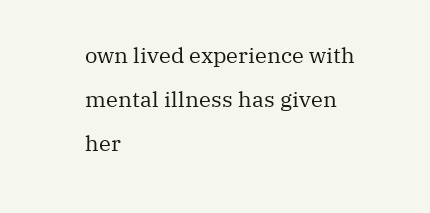own lived experience with mental illness has given her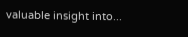valuable insight into...